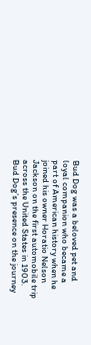Bud Dog was a beloved pet and loyal companion who became a part of American history when he joined his owner Horatio Nelson Jackson on the first automobile trip across the United States in 1903. Bud Dog’s presence on the journey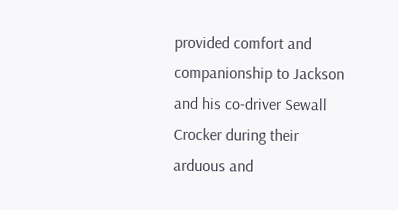provided comfort and companionship to Jackson and his co-driver Sewall Crocker during their arduous and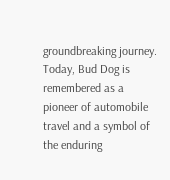groundbreaking journey. Today, Bud Dog is remembered as a pioneer of automobile travel and a symbol of the enduring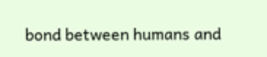bond between humans and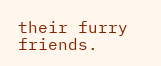their furry friends.